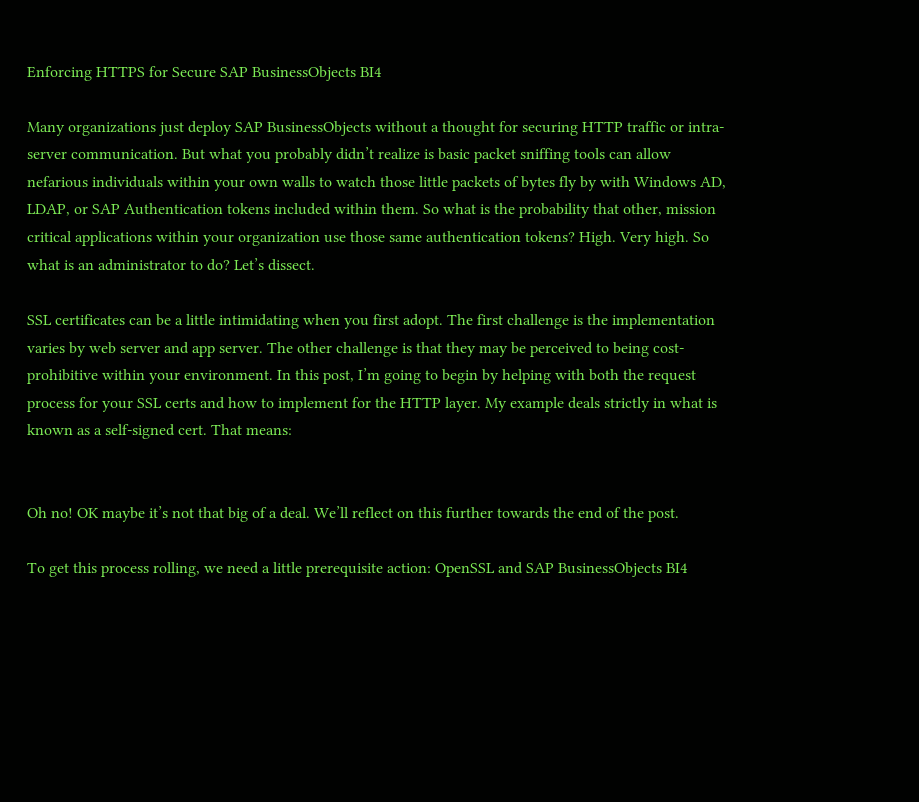Enforcing HTTPS for Secure SAP BusinessObjects BI4

Many organizations just deploy SAP BusinessObjects without a thought for securing HTTP traffic or intra-server communication. But what you probably didn’t realize is basic packet sniffing tools can allow nefarious individuals within your own walls to watch those little packets of bytes fly by with Windows AD, LDAP, or SAP Authentication tokens included within them. So what is the probability that other, mission critical applications within your organization use those same authentication tokens? High. Very high. So what is an administrator to do? Let’s dissect.

SSL certificates can be a little intimidating when you first adopt. The first challenge is the implementation varies by web server and app server. The other challenge is that they may be perceived to being cost-prohibitive within your environment. In this post, I’m going to begin by helping with both the request process for your SSL certs and how to implement for the HTTP layer. My example deals strictly in what is known as a self-signed cert. That means:


Oh no! OK maybe it’s not that big of a deal. We’ll reflect on this further towards the end of the post.

To get this process rolling, we need a little prerequisite action: OpenSSL and SAP BusinessObjects BI4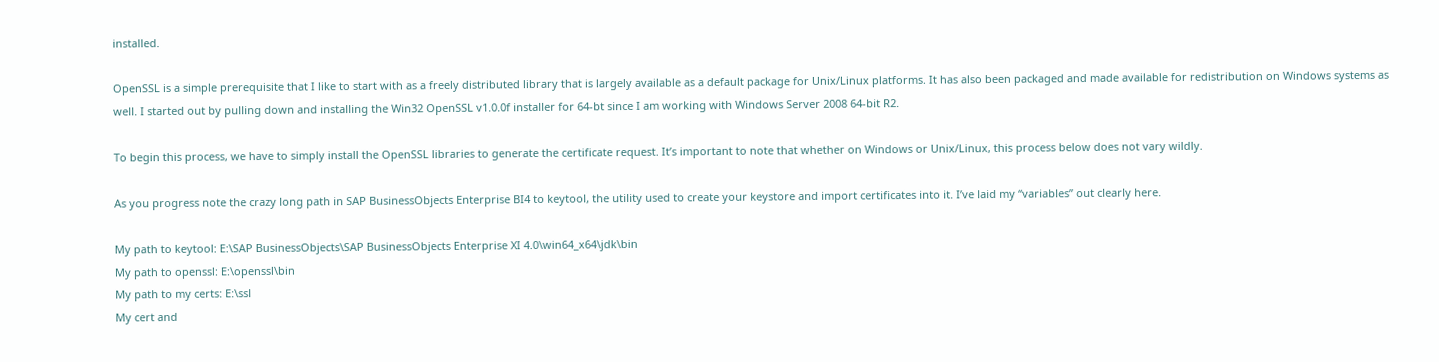installed.

OpenSSL is a simple prerequisite that I like to start with as a freely distributed library that is largely available as a default package for Unix/Linux platforms. It has also been packaged and made available for redistribution on Windows systems as well. I started out by pulling down and installing the Win32 OpenSSL v1.0.0f installer for 64-bt since I am working with Windows Server 2008 64-bit R2.

To begin this process, we have to simply install the OpenSSL libraries to generate the certificate request. It’s important to note that whether on Windows or Unix/Linux, this process below does not vary wildly.

As you progress note the crazy long path in SAP BusinessObjects Enterprise BI4 to keytool, the utility used to create your keystore and import certificates into it. I’ve laid my “variables” out clearly here.

My path to keytool: E:\SAP BusinessObjects\SAP BusinessObjects Enterprise XI 4.0\win64_x64\jdk\bin
My path to openssl: E:\openssl\bin
My path to my certs: E:\ssl
My cert and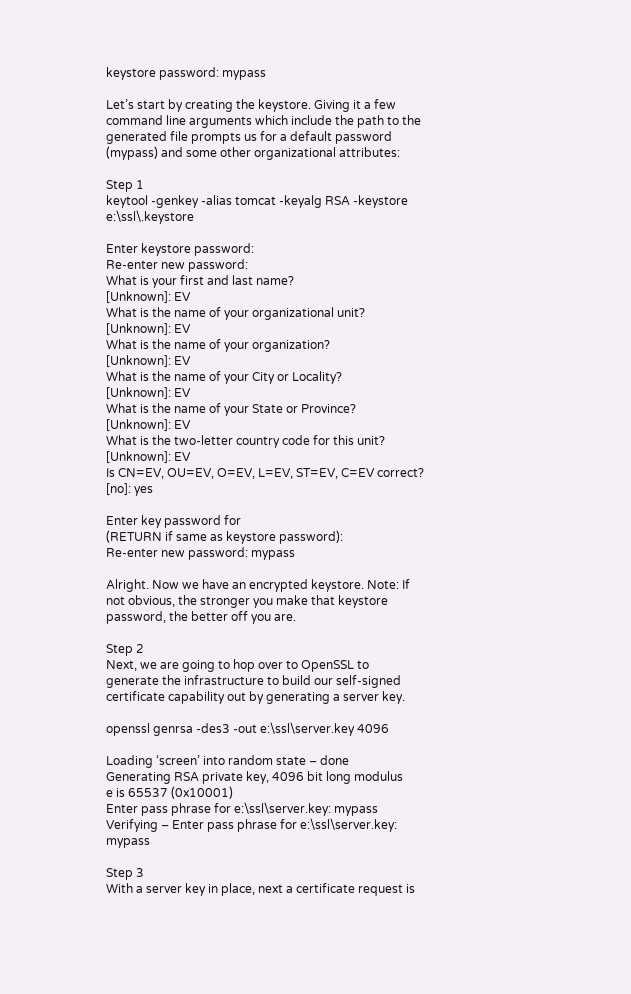keystore password: mypass

Let’s start by creating the keystore. Giving it a few command line arguments which include the path to the generated file prompts us for a default password (mypass) and some other organizational attributes:

Step 1
keytool -genkey -alias tomcat -keyalg RSA -keystore e:\ssl\.keystore

Enter keystore password:
Re-enter new password:
What is your first and last name?
[Unknown]: EV
What is the name of your organizational unit?
[Unknown]: EV
What is the name of your organization?
[Unknown]: EV
What is the name of your City or Locality?
[Unknown]: EV
What is the name of your State or Province?
[Unknown]: EV
What is the two-letter country code for this unit?
[Unknown]: EV
Is CN=EV, OU=EV, O=EV, L=EV, ST=EV, C=EV correct?
[no]: yes

Enter key password for
(RETURN if same as keystore password):
Re-enter new password: mypass

Alright. Now we have an encrypted keystore. Note: If not obvious, the stronger you make that keystore password, the better off you are.

Step 2
Next, we are going to hop over to OpenSSL to generate the infrastructure to build our self-signed certificate capability out by generating a server key.

openssl genrsa -des3 -out e:\ssl\server.key 4096

Loading ‘screen’ into random state – done
Generating RSA private key, 4096 bit long modulus
e is 65537 (0x10001)
Enter pass phrase for e:\ssl\server.key: mypass
Verifying – Enter pass phrase for e:\ssl\server.key: mypass

Step 3
With a server key in place, next a certificate request is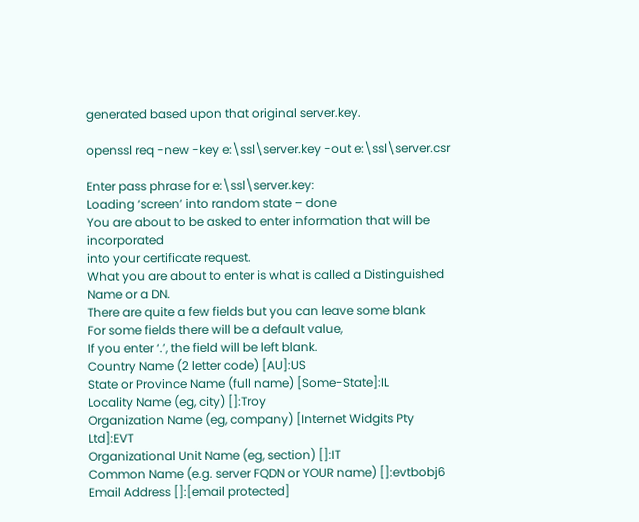generated based upon that original server.key.

openssl req -new -key e:\ssl\server.key -out e:\ssl\server.csr

Enter pass phrase for e:\ssl\server.key:
Loading ‘screen’ into random state – done
You are about to be asked to enter information that will be incorporated
into your certificate request.
What you are about to enter is what is called a Distinguished Name or a DN.
There are quite a few fields but you can leave some blank
For some fields there will be a default value,
If you enter ‘.’, the field will be left blank.
Country Name (2 letter code) [AU]:US
State or Province Name (full name) [Some-State]:IL
Locality Name (eg, city) []:Troy
Organization Name (eg, company) [Internet Widgits Pty Ltd]:EVT
Organizational Unit Name (eg, section) []:IT
Common Name (e.g. server FQDN or YOUR name) []:evtbobj6
Email Address []:[email protected]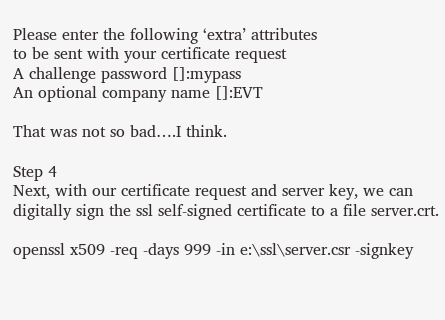Please enter the following ‘extra’ attributes
to be sent with your certificate request
A challenge password []:mypass
An optional company name []:EVT

That was not so bad….I think.

Step 4
Next, with our certificate request and server key, we can digitally sign the ssl self-signed certificate to a file server.crt.

openssl x509 -req -days 999 -in e:\ssl\server.csr -signkey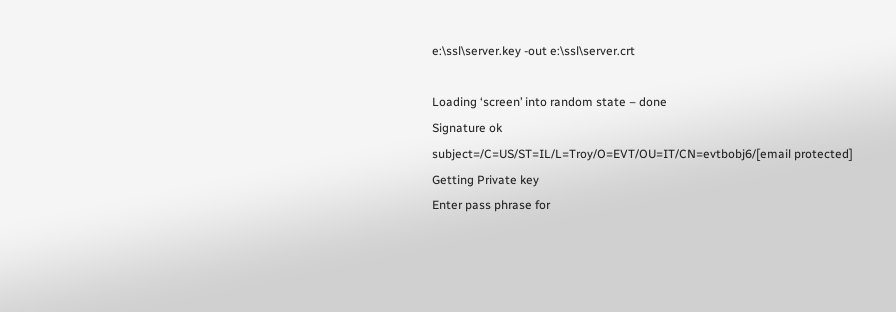e:\ssl\server.key -out e:\ssl\server.crt

Loading ‘screen’ into random state – done
Signature ok
subject=/C=US/ST=IL/L=Troy/O=EVT/OU=IT/CN=evtbobj6/[email protected]
Getting Private key
Enter pass phrase for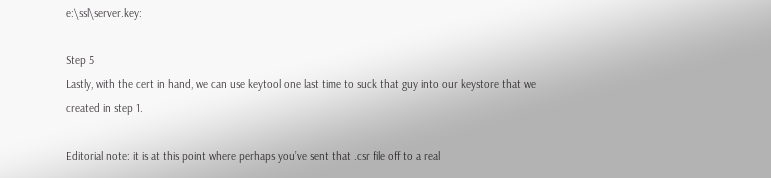e:\ssl\server.key:

Step 5
Lastly, with the cert in hand, we can use keytool one last time to suck that guy into our keystore that we created in step 1.

Editorial note: it is at this point where perhaps you’ve sent that .csr file off to a real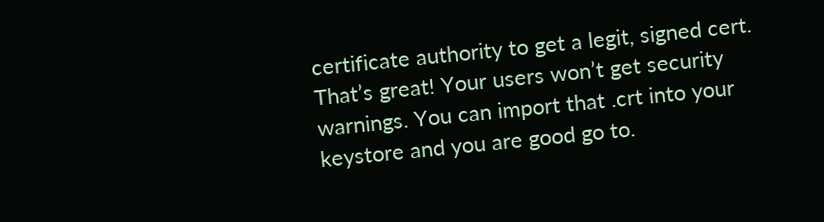certificate authority to get a legit, signed cert. That’s great! Your users won’t get security warnings. You can import that .crt into your keystore and you are good go to.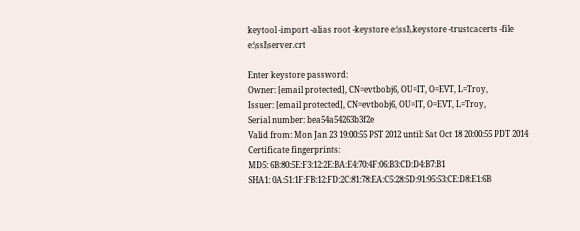keytool -import -alias root -keystore e:\ssl\.keystore -trustcacerts -file e:\ssl\server.crt

Enter keystore password:
Owner: [email protected], CN=evtbobj6, OU=IT, O=EVT, L=Troy,
Issuer: [email protected], CN=evtbobj6, OU=IT, O=EVT, L=Troy,
Serial number: bea54a54263b3f2e
Valid from: Mon Jan 23 19:00:55 PST 2012 until: Sat Oct 18 20:00:55 PDT 2014
Certificate fingerprints:
MD5: 6B:80:5E:F3:12:2E:BA:E4:70:4F:06:B3:CD:D4:B7:B1
SHA1: 0A:51:1F:FB:12:FD:2C:81:78:EA:C5:28:5D:91:95:53:CE:D8:E1:6B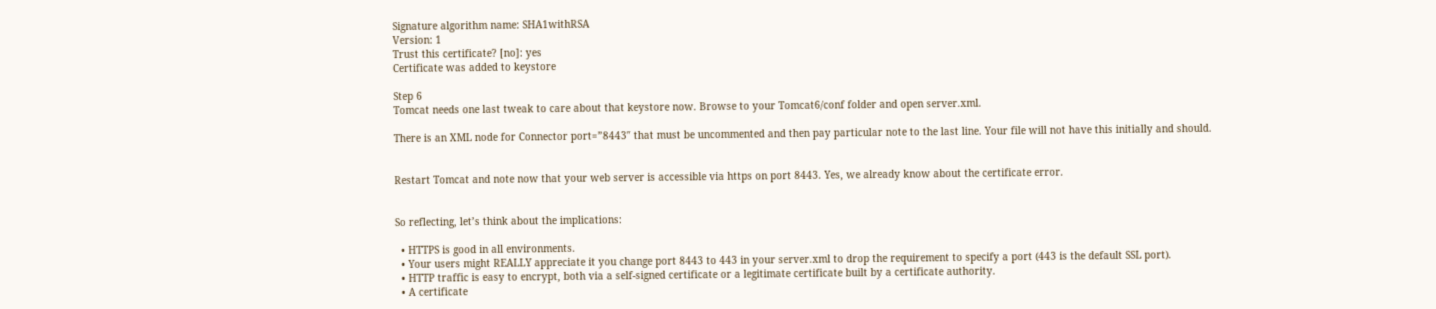Signature algorithm name: SHA1withRSA
Version: 1
Trust this certificate? [no]: yes
Certificate was added to keystore

Step 6
Tomcat needs one last tweak to care about that keystore now. Browse to your Tomcat6/conf folder and open server.xml.

There is an XML node for Connector port=”8443″ that must be uncommented and then pay particular note to the last line. Your file will not have this initially and should.


Restart Tomcat and note now that your web server is accessible via https on port 8443. Yes, we already know about the certificate error.


So reflecting, let’s think about the implications:

  • HTTPS is good in all environments.
  • Your users might REALLY appreciate it you change port 8443 to 443 in your server.xml to drop the requirement to specify a port (443 is the default SSL port).
  • HTTP traffic is easy to encrypt, both via a self-signed certificate or a legitimate certificate built by a certificate authority.
  • A certificate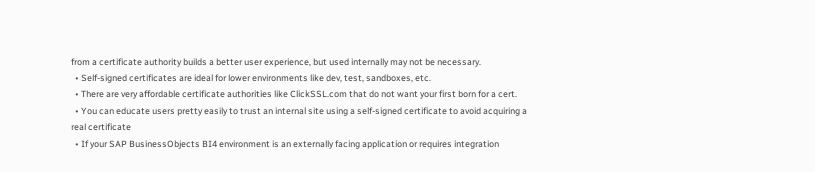from a certificate authority builds a better user experience, but used internally may not be necessary.
  • Self-signed certificates are ideal for lower environments like dev, test, sandboxes, etc.
  • There are very affordable certificate authorities like ClickSSL.com that do not want your first born for a cert.
  • You can educate users pretty easily to trust an internal site using a self-signed certificate to avoid acquiring a real certificate
  • If your SAP BusinessObjects BI4 environment is an externally facing application or requires integration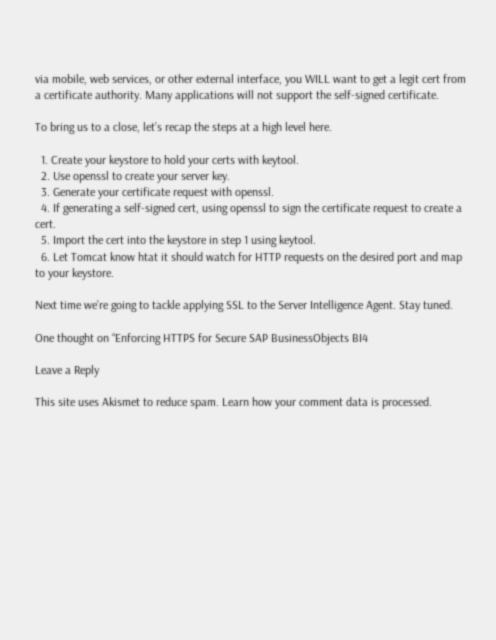via mobile, web services, or other external interface, you WILL want to get a legit cert from a certificate authority. Many applications will not support the self-signed certificate.

To bring us to a close, let’s recap the steps at a high level here.

  1. Create your keystore to hold your certs with keytool.
  2. Use openssl to create your server key.
  3. Generate your certificate request with openssl.
  4. If generating a self-signed cert, using openssl to sign the certificate request to create a cert.
  5. Import the cert into the keystore in step 1 using keytool.
  6. Let Tomcat know htat it should watch for HTTP requests on the desired port and map to your keystore.

Next time we’re going to tackle applying SSL to the Server Intelligence Agent. Stay tuned.

One thought on “Enforcing HTTPS for Secure SAP BusinessObjects BI4

Leave a Reply

This site uses Akismet to reduce spam. Learn how your comment data is processed.